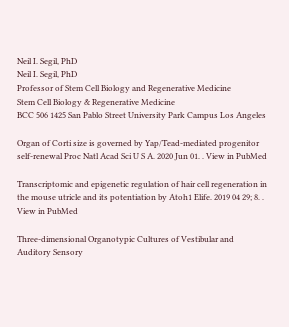Neil I. Segil, PhD
Neil I. Segil, PhD
Professor of Stem Cell Biology and Regenerative Medicine
Stem Cell Biology & Regenerative Medicine
BCC 506 1425 San Pablo Street University Park Campus Los Angeles

Organ of Corti size is governed by Yap/Tead-mediated progenitor self-renewal Proc Natl Acad Sci U S A. 2020 Jun 01. . View in PubMed

Transcriptomic and epigenetic regulation of hair cell regeneration in the mouse utricle and its potentiation by Atoh1 Elife. 2019 04 29; 8. . View in PubMed

Three-dimensional Organotypic Cultures of Vestibular and Auditory Sensory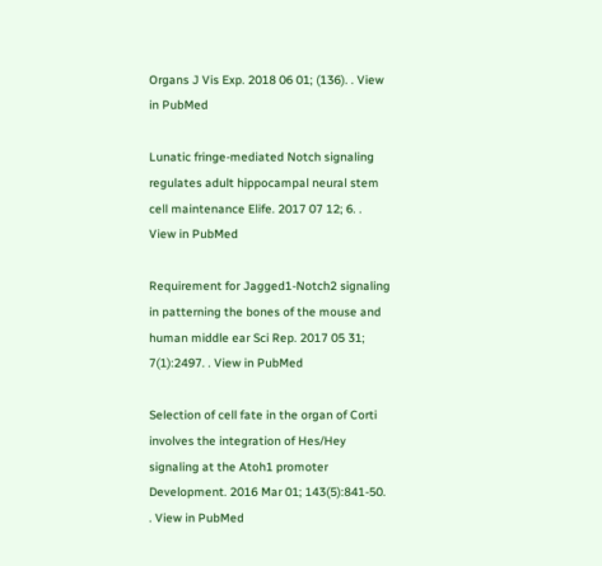Organs J Vis Exp. 2018 06 01; (136). . View in PubMed

Lunatic fringe-mediated Notch signaling regulates adult hippocampal neural stem cell maintenance Elife. 2017 07 12; 6. . View in PubMed

Requirement for Jagged1-Notch2 signaling in patterning the bones of the mouse and human middle ear Sci Rep. 2017 05 31; 7(1):2497. . View in PubMed

Selection of cell fate in the organ of Corti involves the integration of Hes/Hey signaling at the Atoh1 promoter Development. 2016 Mar 01; 143(5):841-50. . View in PubMed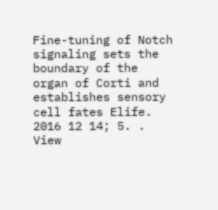Fine-tuning of Notch signaling sets the boundary of the organ of Corti and establishes sensory cell fates Elife. 2016 12 14; 5. . View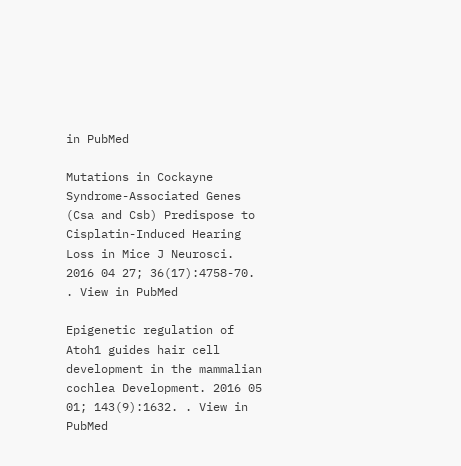in PubMed

Mutations in Cockayne Syndrome-Associated Genes (Csa and Csb) Predispose to Cisplatin-Induced Hearing Loss in Mice J Neurosci. 2016 04 27; 36(17):4758-70. . View in PubMed

Epigenetic regulation of Atoh1 guides hair cell development in the mammalian cochlea Development. 2016 05 01; 143(9):1632. . View in PubMed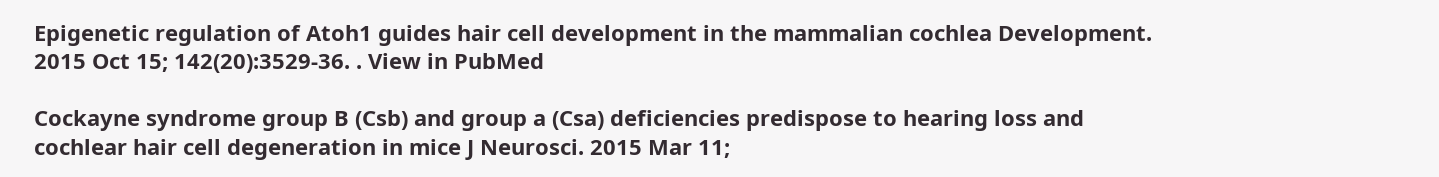Epigenetic regulation of Atoh1 guides hair cell development in the mammalian cochlea Development. 2015 Oct 15; 142(20):3529-36. . View in PubMed

Cockayne syndrome group B (Csb) and group a (Csa) deficiencies predispose to hearing loss and cochlear hair cell degeneration in mice J Neurosci. 2015 Mar 11;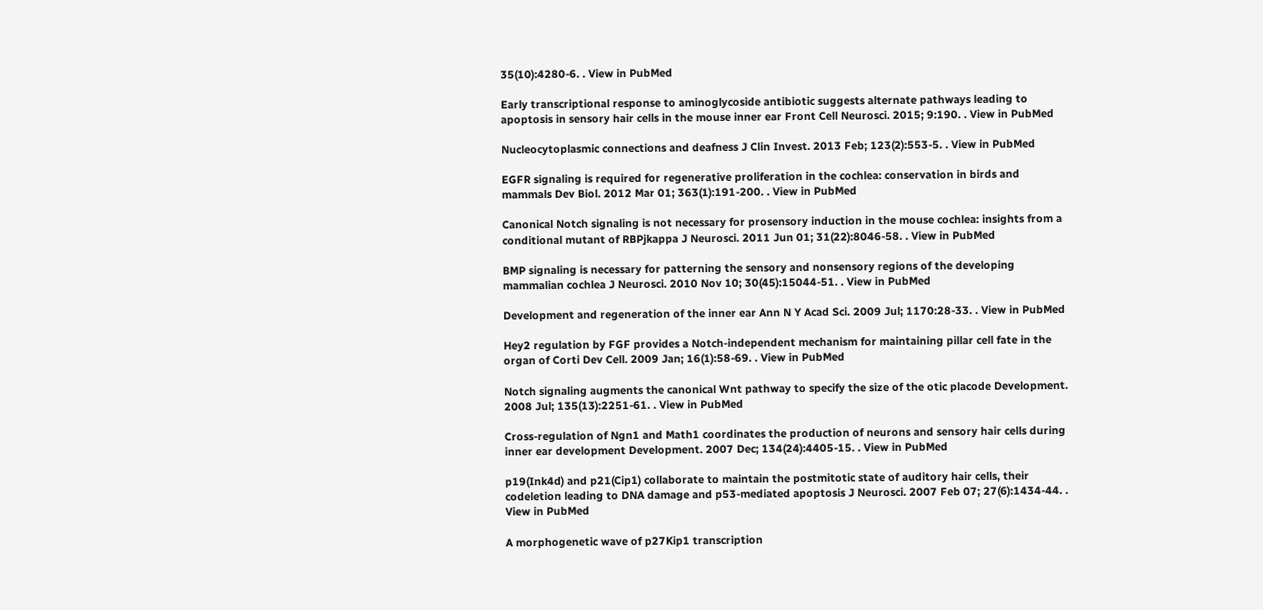35(10):4280-6. . View in PubMed

Early transcriptional response to aminoglycoside antibiotic suggests alternate pathways leading to apoptosis in sensory hair cells in the mouse inner ear Front Cell Neurosci. 2015; 9:190. . View in PubMed

Nucleocytoplasmic connections and deafness J Clin Invest. 2013 Feb; 123(2):553-5. . View in PubMed

EGFR signaling is required for regenerative proliferation in the cochlea: conservation in birds and mammals Dev Biol. 2012 Mar 01; 363(1):191-200. . View in PubMed

Canonical Notch signaling is not necessary for prosensory induction in the mouse cochlea: insights from a conditional mutant of RBPjkappa J Neurosci. 2011 Jun 01; 31(22):8046-58. . View in PubMed

BMP signaling is necessary for patterning the sensory and nonsensory regions of the developing mammalian cochlea J Neurosci. 2010 Nov 10; 30(45):15044-51. . View in PubMed

Development and regeneration of the inner ear Ann N Y Acad Sci. 2009 Jul; 1170:28-33. . View in PubMed

Hey2 regulation by FGF provides a Notch-independent mechanism for maintaining pillar cell fate in the organ of Corti Dev Cell. 2009 Jan; 16(1):58-69. . View in PubMed

Notch signaling augments the canonical Wnt pathway to specify the size of the otic placode Development. 2008 Jul; 135(13):2251-61. . View in PubMed

Cross-regulation of Ngn1 and Math1 coordinates the production of neurons and sensory hair cells during inner ear development Development. 2007 Dec; 134(24):4405-15. . View in PubMed

p19(Ink4d) and p21(Cip1) collaborate to maintain the postmitotic state of auditory hair cells, their codeletion leading to DNA damage and p53-mediated apoptosis J Neurosci. 2007 Feb 07; 27(6):1434-44. . View in PubMed

A morphogenetic wave of p27Kip1 transcription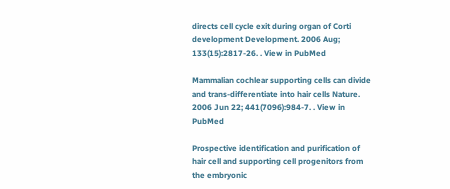directs cell cycle exit during organ of Corti development Development. 2006 Aug; 133(15):2817-26. . View in PubMed

Mammalian cochlear supporting cells can divide and trans-differentiate into hair cells Nature. 2006 Jun 22; 441(7096):984-7. . View in PubMed

Prospective identification and purification of hair cell and supporting cell progenitors from the embryonic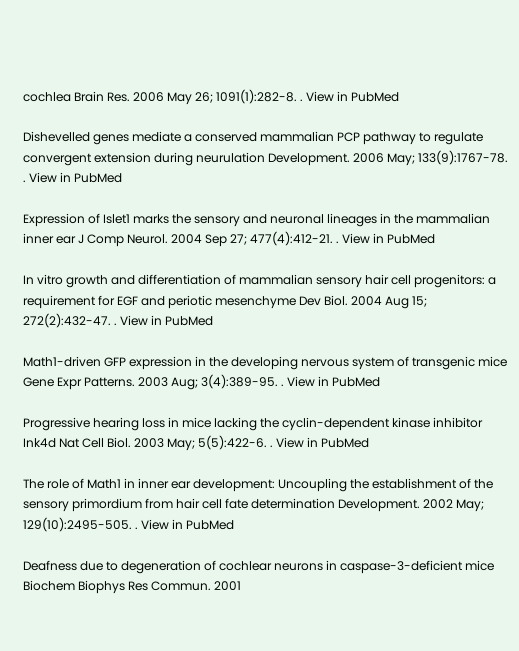cochlea Brain Res. 2006 May 26; 1091(1):282-8. . View in PubMed

Dishevelled genes mediate a conserved mammalian PCP pathway to regulate convergent extension during neurulation Development. 2006 May; 133(9):1767-78. . View in PubMed

Expression of Islet1 marks the sensory and neuronal lineages in the mammalian inner ear J Comp Neurol. 2004 Sep 27; 477(4):412-21. . View in PubMed

In vitro growth and differentiation of mammalian sensory hair cell progenitors: a requirement for EGF and periotic mesenchyme Dev Biol. 2004 Aug 15; 272(2):432-47. . View in PubMed

Math1-driven GFP expression in the developing nervous system of transgenic mice Gene Expr Patterns. 2003 Aug; 3(4):389-95. . View in PubMed

Progressive hearing loss in mice lacking the cyclin-dependent kinase inhibitor Ink4d Nat Cell Biol. 2003 May; 5(5):422-6. . View in PubMed

The role of Math1 in inner ear development: Uncoupling the establishment of the sensory primordium from hair cell fate determination Development. 2002 May; 129(10):2495-505. . View in PubMed

Deafness due to degeneration of cochlear neurons in caspase-3-deficient mice Biochem Biophys Res Commun. 2001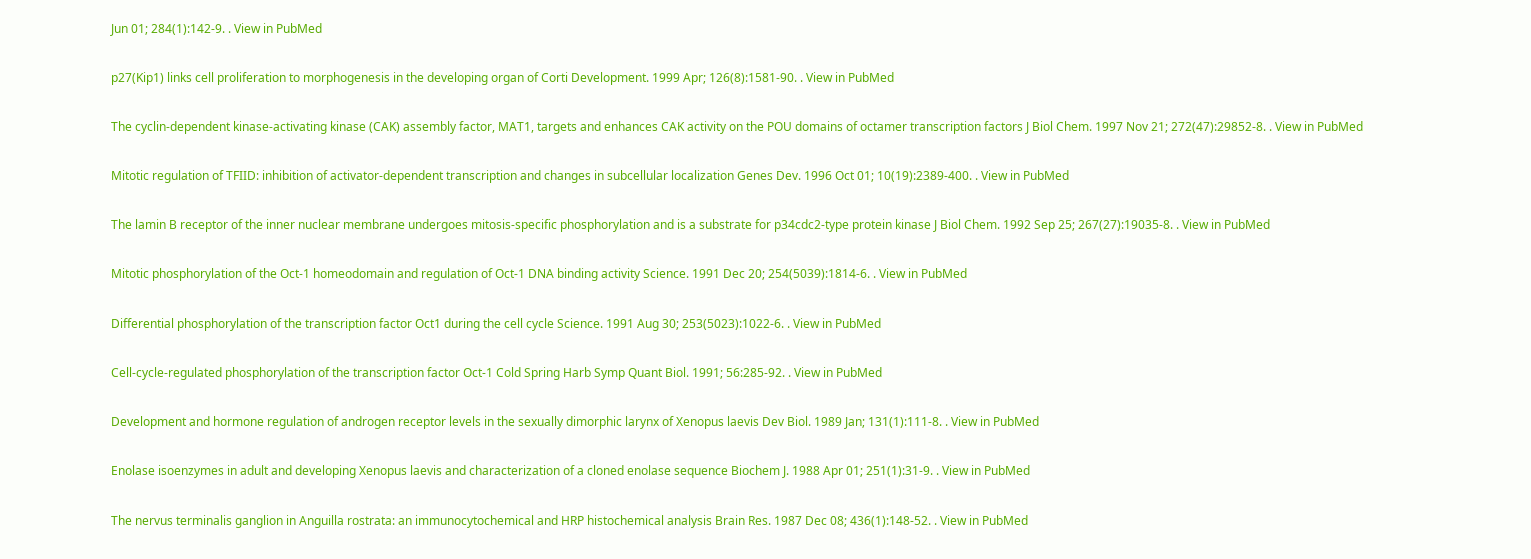Jun 01; 284(1):142-9. . View in PubMed

p27(Kip1) links cell proliferation to morphogenesis in the developing organ of Corti Development. 1999 Apr; 126(8):1581-90. . View in PubMed

The cyclin-dependent kinase-activating kinase (CAK) assembly factor, MAT1, targets and enhances CAK activity on the POU domains of octamer transcription factors J Biol Chem. 1997 Nov 21; 272(47):29852-8. . View in PubMed

Mitotic regulation of TFIID: inhibition of activator-dependent transcription and changes in subcellular localization Genes Dev. 1996 Oct 01; 10(19):2389-400. . View in PubMed

The lamin B receptor of the inner nuclear membrane undergoes mitosis-specific phosphorylation and is a substrate for p34cdc2-type protein kinase J Biol Chem. 1992 Sep 25; 267(27):19035-8. . View in PubMed

Mitotic phosphorylation of the Oct-1 homeodomain and regulation of Oct-1 DNA binding activity Science. 1991 Dec 20; 254(5039):1814-6. . View in PubMed

Differential phosphorylation of the transcription factor Oct1 during the cell cycle Science. 1991 Aug 30; 253(5023):1022-6. . View in PubMed

Cell-cycle-regulated phosphorylation of the transcription factor Oct-1 Cold Spring Harb Symp Quant Biol. 1991; 56:285-92. . View in PubMed

Development and hormone regulation of androgen receptor levels in the sexually dimorphic larynx of Xenopus laevis Dev Biol. 1989 Jan; 131(1):111-8. . View in PubMed

Enolase isoenzymes in adult and developing Xenopus laevis and characterization of a cloned enolase sequence Biochem J. 1988 Apr 01; 251(1):31-9. . View in PubMed

The nervus terminalis ganglion in Anguilla rostrata: an immunocytochemical and HRP histochemical analysis Brain Res. 1987 Dec 08; 436(1):148-52. . View in PubMed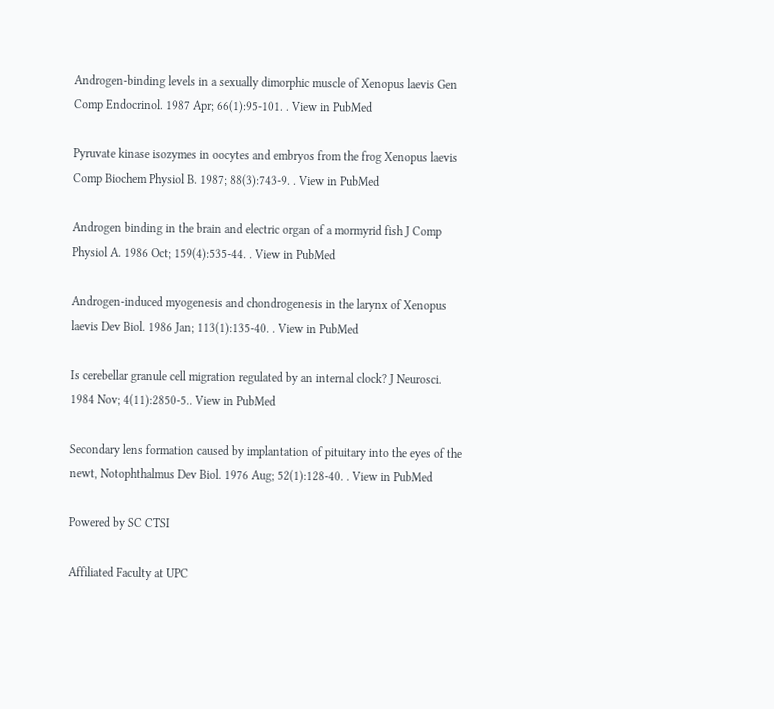Androgen-binding levels in a sexually dimorphic muscle of Xenopus laevis Gen Comp Endocrinol. 1987 Apr; 66(1):95-101. . View in PubMed

Pyruvate kinase isozymes in oocytes and embryos from the frog Xenopus laevis Comp Biochem Physiol B. 1987; 88(3):743-9. . View in PubMed

Androgen binding in the brain and electric organ of a mormyrid fish J Comp Physiol A. 1986 Oct; 159(4):535-44. . View in PubMed

Androgen-induced myogenesis and chondrogenesis in the larynx of Xenopus laevis Dev Biol. 1986 Jan; 113(1):135-40. . View in PubMed

Is cerebellar granule cell migration regulated by an internal clock? J Neurosci. 1984 Nov; 4(11):2850-5.. View in PubMed

Secondary lens formation caused by implantation of pituitary into the eyes of the newt, Notophthalmus Dev Biol. 1976 Aug; 52(1):128-40. . View in PubMed

Powered by SC CTSI

Affiliated Faculty at UPC